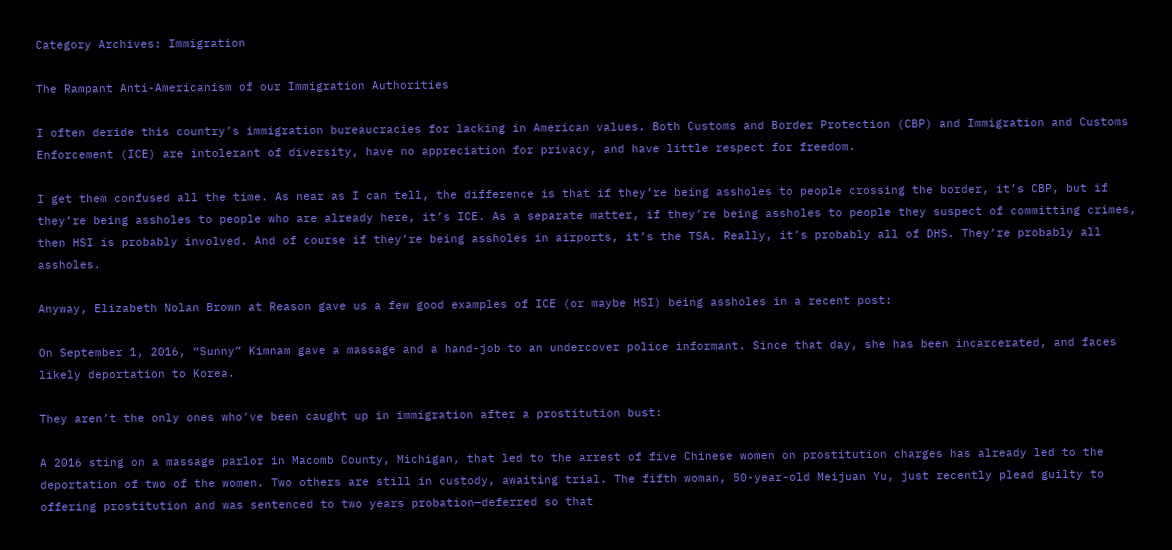Category Archives: Immigration

The Rampant Anti-Americanism of our Immigration Authorities

I often deride this country’s immigration bureaucracies for lacking in American values. Both Customs and Border Protection (CBP) and Immigration and Customs Enforcement (ICE) are intolerant of diversity, have no appreciation for privacy, and have little respect for freedom.

I get them confused all the time. As near as I can tell, the difference is that if they’re being assholes to people crossing the border, it’s CBP, but if they’re being assholes to people who are already here, it’s ICE. As a separate matter, if they’re being assholes to people they suspect of committing crimes, then HSI is probably involved. And of course if they’re being assholes in airports, it’s the TSA. Really, it’s probably all of DHS. They’re probably all assholes.

Anyway, Elizabeth Nolan Brown at Reason gave us a few good examples of ICE (or maybe HSI) being assholes in a recent post:

On September 1, 2016, “Sunny” Kimnam gave a massage and a hand-job to an undercover police informant. Since that day, she has been incarcerated, and faces likely deportation to Korea.

They aren’t the only ones who’ve been caught up in immigration after a prostitution bust:

A 2016 sting on a massage parlor in Macomb County, Michigan, that led to the arrest of five Chinese women on prostitution charges has already led to the deportation of two of the women. Two others are still in custody, awaiting trial. The fifth woman, 50-year-old Meijuan Yu, just recently plead guilty to offering prostitution and was sentenced to two years probation—deferred so that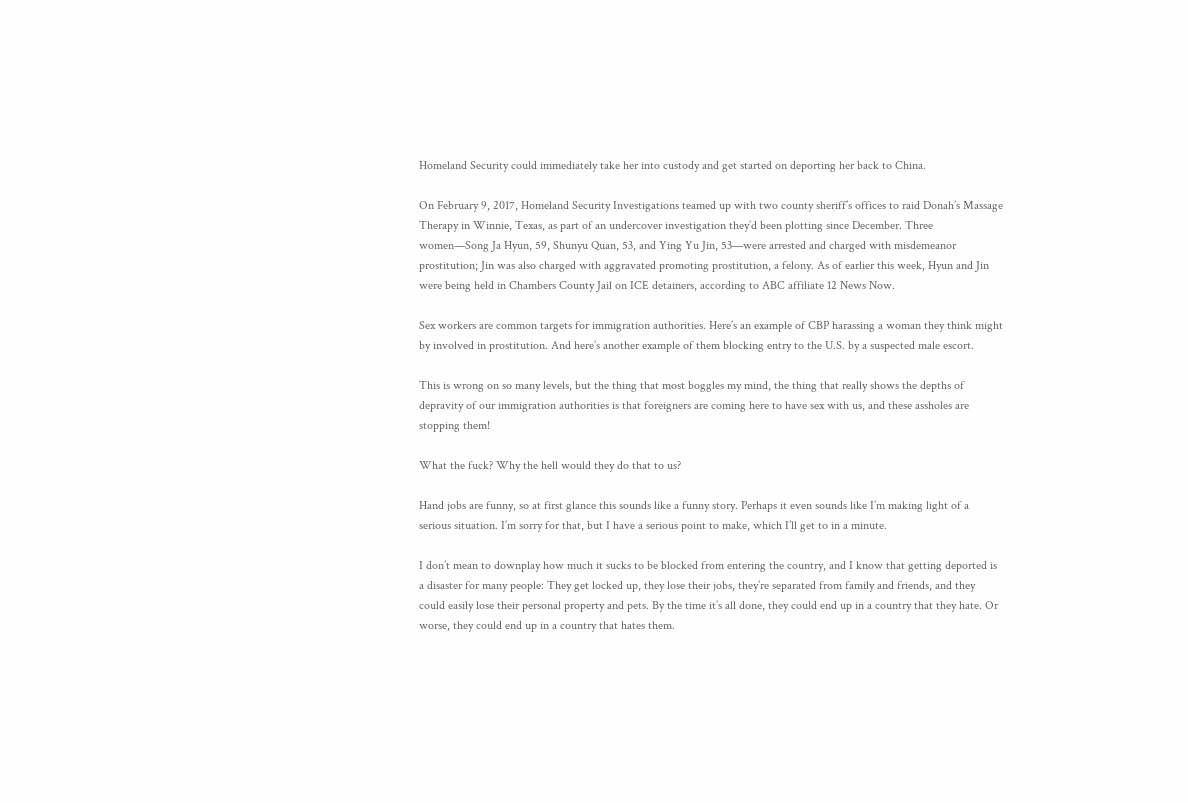Homeland Security could immediately take her into custody and get started on deporting her back to China.

On February 9, 2017, Homeland Security Investigations teamed up with two county sheriff’s offices to raid Donah’s Massage Therapy in Winnie, Texas, as part of an undercover investigation they’d been plotting since December. Three women—Song Ja Hyun, 59, Shunyu Quan, 53, and Ying Yu Jin, 53—were arrested and charged with misdemeanor prostitution; Jin was also charged with aggravated promoting prostitution, a felony. As of earlier this week, Hyun and Jin were being held in Chambers County Jail on ICE detainers, according to ABC affiliate 12 News Now.

Sex workers are common targets for immigration authorities. Here’s an example of CBP harassing a woman they think might by involved in prostitution. And here’s another example of them blocking entry to the U.S. by a suspected male escort.

This is wrong on so many levels, but the thing that most boggles my mind, the thing that really shows the depths of depravity of our immigration authorities is that foreigners are coming here to have sex with us, and these assholes are stopping them!

What the fuck? Why the hell would they do that to us?

Hand jobs are funny, so at first glance this sounds like a funny story. Perhaps it even sounds like I’m making light of a serious situation. I’m sorry for that, but I have a serious point to make, which I’ll get to in a minute.

I don’t mean to downplay how much it sucks to be blocked from entering the country, and I know that getting deported is a disaster for many people: They get locked up, they lose their jobs, they’re separated from family and friends, and they could easily lose their personal property and pets. By the time it’s all done, they could end up in a country that they hate. Or worse, they could end up in a country that hates them.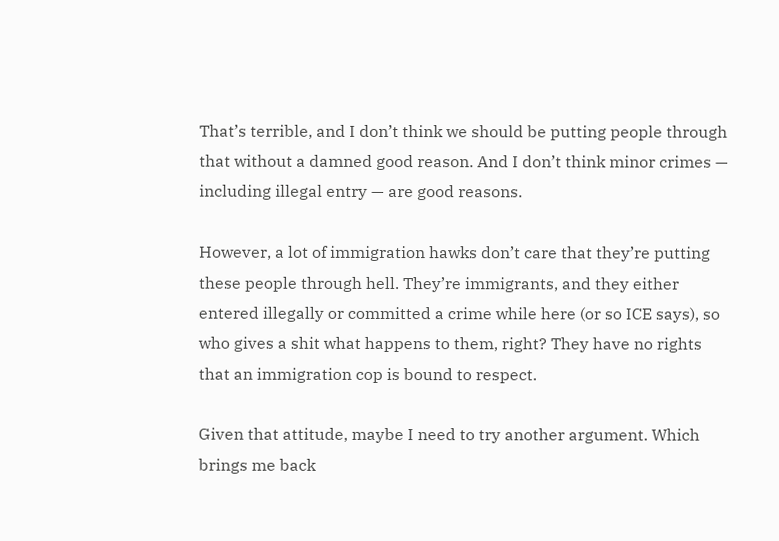That’s terrible, and I don’t think we should be putting people through that without a damned good reason. And I don’t think minor crimes — including illegal entry — are good reasons.

However, a lot of immigration hawks don’t care that they’re putting these people through hell. They’re immigrants, and they either entered illegally or committed a crime while here (or so ICE says), so who gives a shit what happens to them, right? They have no rights that an immigration cop is bound to respect.

Given that attitude, maybe I need to try another argument. Which brings me back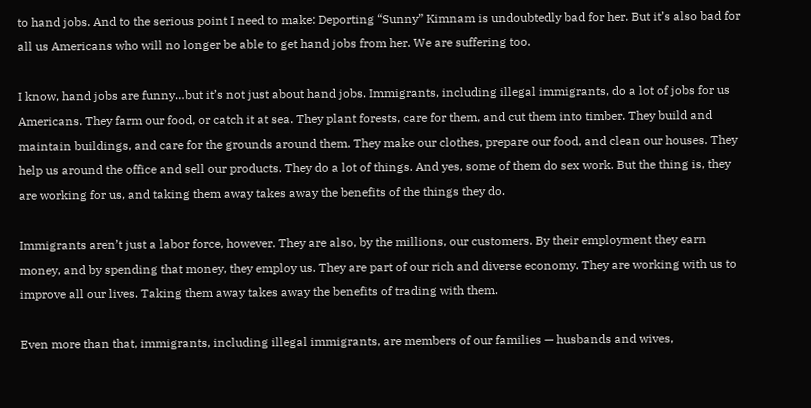to hand jobs. And to the serious point I need to make: Deporting “Sunny” Kimnam is undoubtedly bad for her. But it’s also bad for all us Americans who will no longer be able to get hand jobs from her. We are suffering too.

I know, hand jobs are funny…but it’s not just about hand jobs. Immigrants, including illegal immigrants, do a lot of jobs for us Americans. They farm our food, or catch it at sea. They plant forests, care for them, and cut them into timber. They build and maintain buildings, and care for the grounds around them. They make our clothes, prepare our food, and clean our houses. They help us around the office and sell our products. They do a lot of things. And yes, some of them do sex work. But the thing is, they are working for us, and taking them away takes away the benefits of the things they do.

Immigrants aren’t just a labor force, however. They are also, by the millions, our customers. By their employment they earn money, and by spending that money, they employ us. They are part of our rich and diverse economy. They are working with us to improve all our lives. Taking them away takes away the benefits of trading with them.

Even more than that, immigrants, including illegal immigrants, are members of our families — husbands and wives,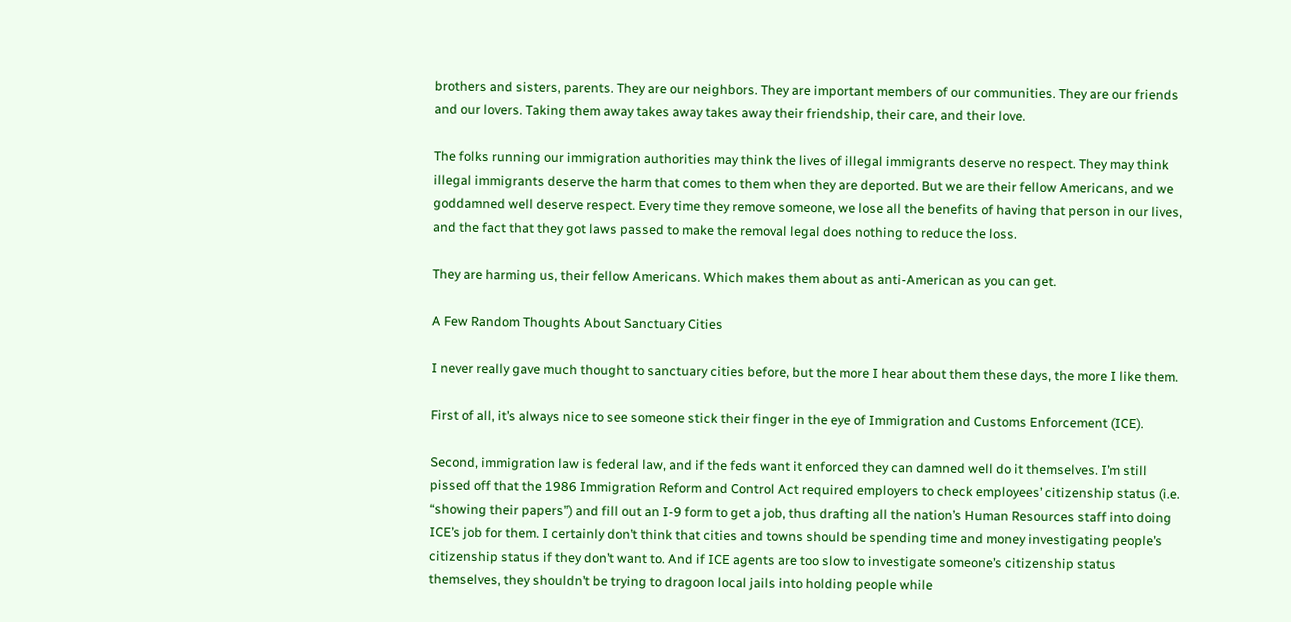brothers and sisters, parents. They are our neighbors. They are important members of our communities. They are our friends and our lovers. Taking them away takes away takes away their friendship, their care, and their love.

The folks running our immigration authorities may think the lives of illegal immigrants deserve no respect. They may think illegal immigrants deserve the harm that comes to them when they are deported. But we are their fellow Americans, and we goddamned well deserve respect. Every time they remove someone, we lose all the benefits of having that person in our lives, and the fact that they got laws passed to make the removal legal does nothing to reduce the loss.

They are harming us, their fellow Americans. Which makes them about as anti-American as you can get.

A Few Random Thoughts About Sanctuary Cities

I never really gave much thought to sanctuary cities before, but the more I hear about them these days, the more I like them.

First of all, it’s always nice to see someone stick their finger in the eye of Immigration and Customs Enforcement (ICE).

Second, immigration law is federal law, and if the feds want it enforced they can damned well do it themselves. I’m still pissed off that the 1986 Immigration Reform and Control Act required employers to check employees’ citizenship status (i.e. “showing their papers”) and fill out an I-9 form to get a job, thus drafting all the nation’s Human Resources staff into doing ICE’s job for them. I certainly don’t think that cities and towns should be spending time and money investigating people’s citizenship status if they don’t want to. And if ICE agents are too slow to investigate someone’s citizenship status themselves, they shouldn’t be trying to dragoon local jails into holding people while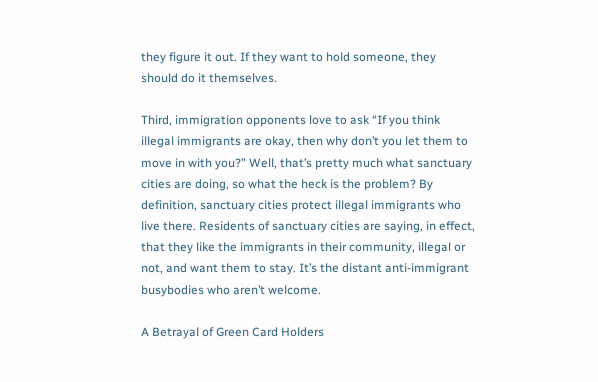they figure it out. If they want to hold someone, they should do it themselves.

Third, immigration opponents love to ask “If you think illegal immigrants are okay, then why don’t you let them to move in with you?” Well, that’s pretty much what sanctuary cities are doing, so what the heck is the problem? By definition, sanctuary cities protect illegal immigrants who live there. Residents of sanctuary cities are saying, in effect, that they like the immigrants in their community, illegal or not, and want them to stay. It’s the distant anti-immigrant busybodies who aren’t welcome.

A Betrayal of Green Card Holders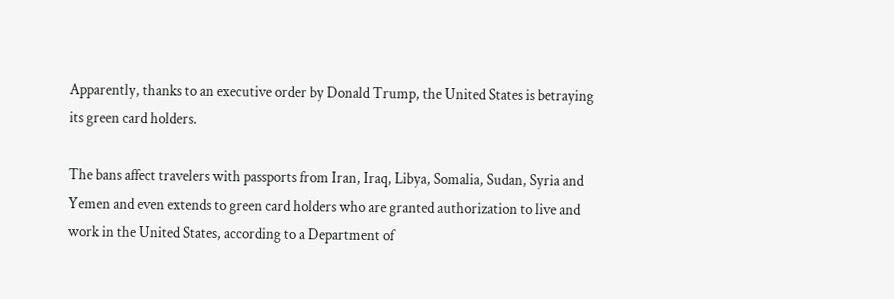Apparently, thanks to an executive order by Donald Trump, the United States is betraying its green card holders.

The bans affect travelers with passports from Iran, Iraq, Libya, Somalia, Sudan, Syria and Yemen and even extends to green card holders who are granted authorization to live and work in the United States, according to a Department of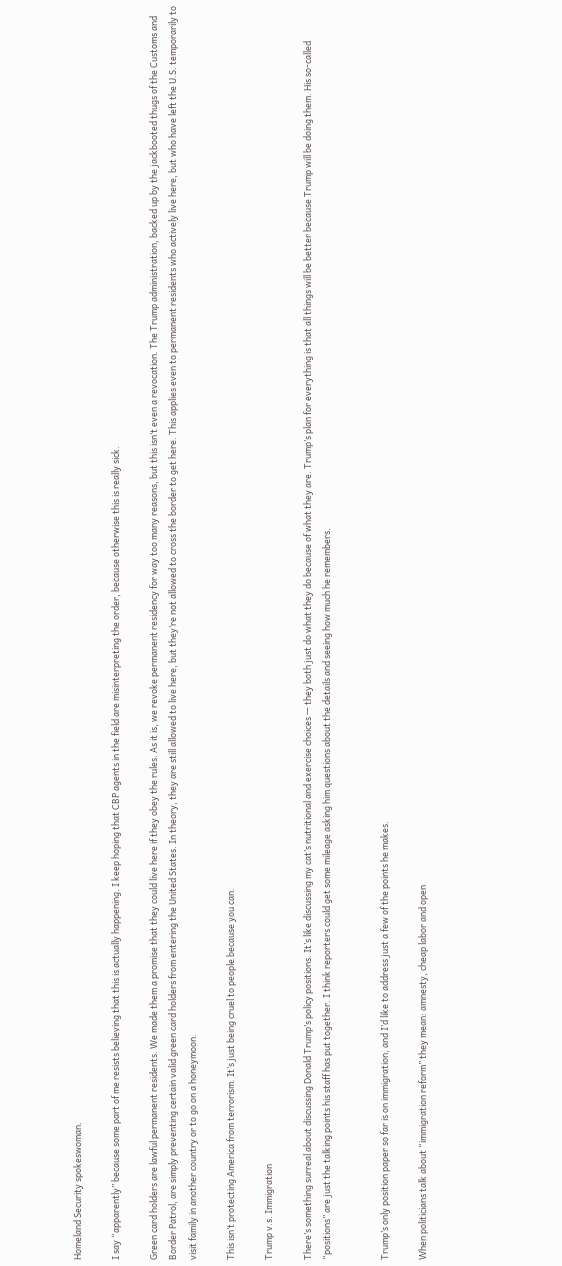Homeland Security spokeswoman.

I say “apparently” because some part of me resists believing that this is actually happening. I keep hoping that CBP agents in the field are misinterpreting the order, because otherwise this is really sick.

Green card holders are lawful permanent residents. We made them a promise that they could live here if they obey the rules. As it is, we revoke permanent residency for way too many reasons, but this isn’t even a revocation. The Trump administration, backed up by the jackbooted thugs of the Customs and Border Patrol, are simply preventing certain valid green card holders from entering the United States. In theory, they are still allowed to live here, but they’re not allowed to cross the border to get here. This applies even to permanent residents who actively live here, but who have left the U.S. temporarily to visit family in another country or to go on a honeymoon.

This isn’t protecting America from terrorism. It’s just being cruel to people because you can.

Trump v.s. Immigration

There’s something surreal about discussing Donald Trump’s policy positions. It’s like discussing my cat’s nutritional and exercise choices — they both just do what they do because of what they are. Trump’s plan for everything is that all things will be better because Trump will be doing them. His so-called “positions” are just the talking points his staff has put together. I think reporters could get some mileage asking him questions about the details and seeing how much he remembers.


Trump’s only position paper so far is on immigration, and I’d like to address just a few of the points he makes.

When politicians talk about “immigration reform” they mean: amnesty, cheap labor and open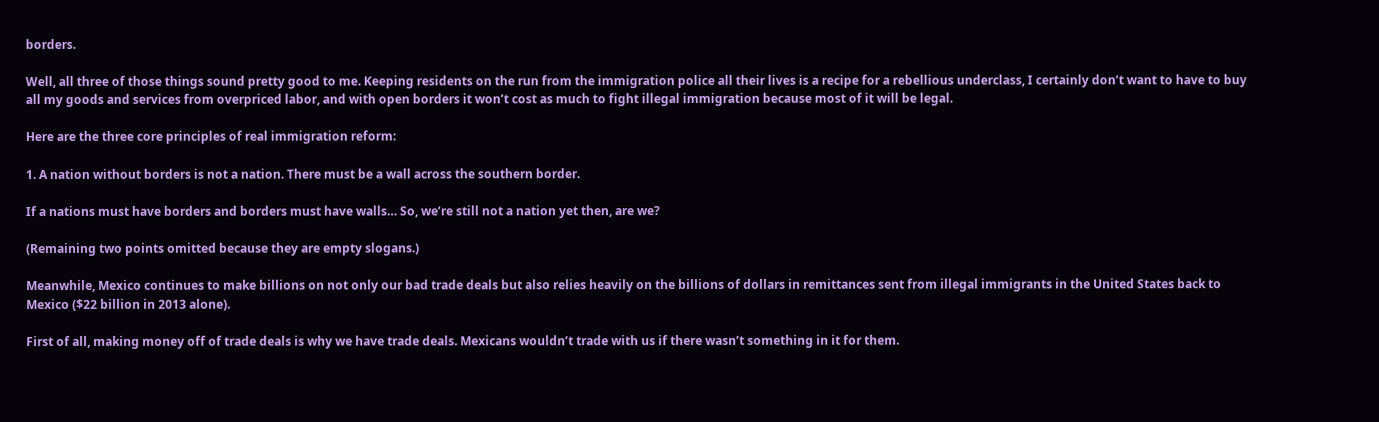borders.

Well, all three of those things sound pretty good to me. Keeping residents on the run from the immigration police all their lives is a recipe for a rebellious underclass, I certainly don’t want to have to buy all my goods and services from overpriced labor, and with open borders it won’t cost as much to fight illegal immigration because most of it will be legal.

Here are the three core principles of real immigration reform:

1. A nation without borders is not a nation. There must be a wall across the southern border.

If a nations must have borders and borders must have walls… So, we’re still not a nation yet then, are we?

(Remaining two points omitted because they are empty slogans.)

Meanwhile, Mexico continues to make billions on not only our bad trade deals but also relies heavily on the billions of dollars in remittances sent from illegal immigrants in the United States back to Mexico ($22 billion in 2013 alone).

First of all, making money off of trade deals is why we have trade deals. Mexicans wouldn’t trade with us if there wasn’t something in it for them.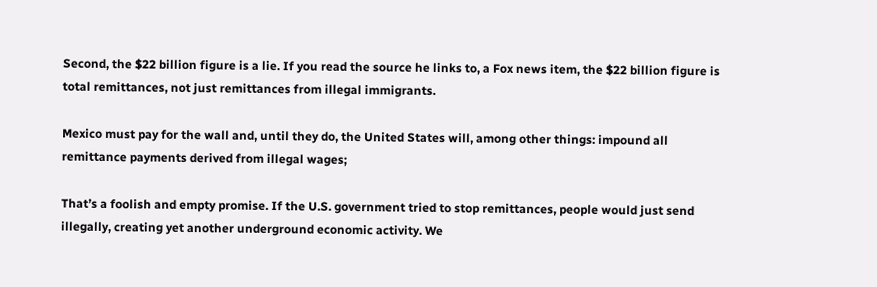Second, the $22 billion figure is a lie. If you read the source he links to, a Fox news item, the $22 billion figure is total remittances, not just remittances from illegal immigrants.

Mexico must pay for the wall and, until they do, the United States will, among other things: impound all remittance payments derived from illegal wages;

That’s a foolish and empty promise. If the U.S. government tried to stop remittances, people would just send illegally, creating yet another underground economic activity. We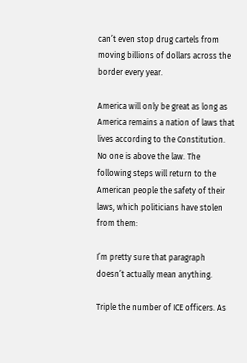can’t even stop drug cartels from moving billions of dollars across the border every year.

America will only be great as long as America remains a nation of laws that lives according to the Constitution. No one is above the law. The following steps will return to the American people the safety of their laws, which politicians have stolen from them:

I’m pretty sure that paragraph doesn’t actually mean anything.

Triple the number of ICE officers. As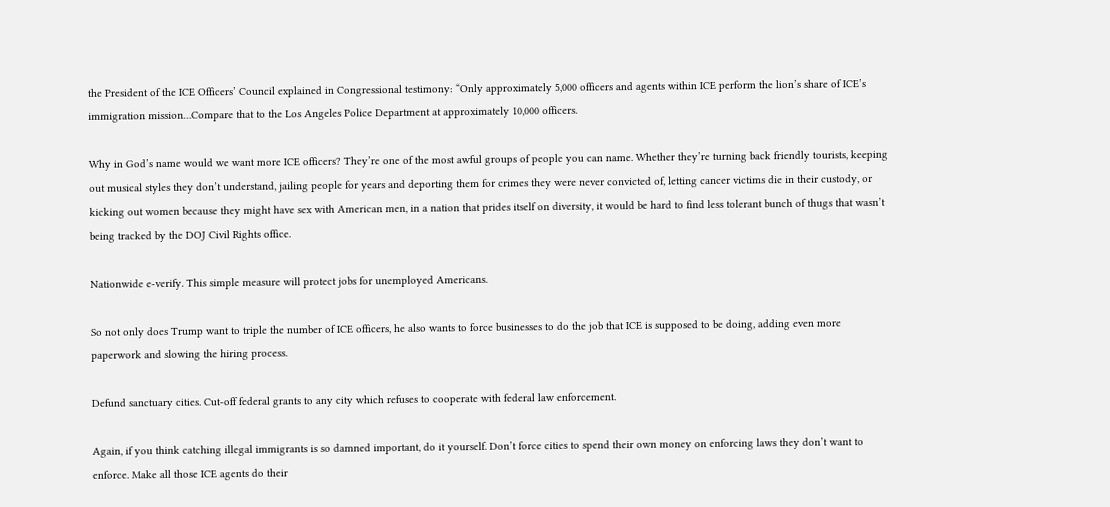the President of the ICE Officers’ Council explained in Congressional testimony: “Only approximately 5,000 officers and agents within ICE perform the lion’s share of ICE’s immigration mission…Compare that to the Los Angeles Police Department at approximately 10,000 officers.

Why in God’s name would we want more ICE officers? They’re one of the most awful groups of people you can name. Whether they’re turning back friendly tourists, keeping out musical styles they don’t understand, jailing people for years and deporting them for crimes they were never convicted of, letting cancer victims die in their custody, or kicking out women because they might have sex with American men, in a nation that prides itself on diversity, it would be hard to find less tolerant bunch of thugs that wasn’t being tracked by the DOJ Civil Rights office.

Nationwide e-verify. This simple measure will protect jobs for unemployed Americans.

So not only does Trump want to triple the number of ICE officers, he also wants to force businesses to do the job that ICE is supposed to be doing, adding even more paperwork and slowing the hiring process.

Defund sanctuary cities. Cut-off federal grants to any city which refuses to cooperate with federal law enforcement.

Again, if you think catching illegal immigrants is so damned important, do it yourself. Don’t force cities to spend their own money on enforcing laws they don’t want to enforce. Make all those ICE agents do their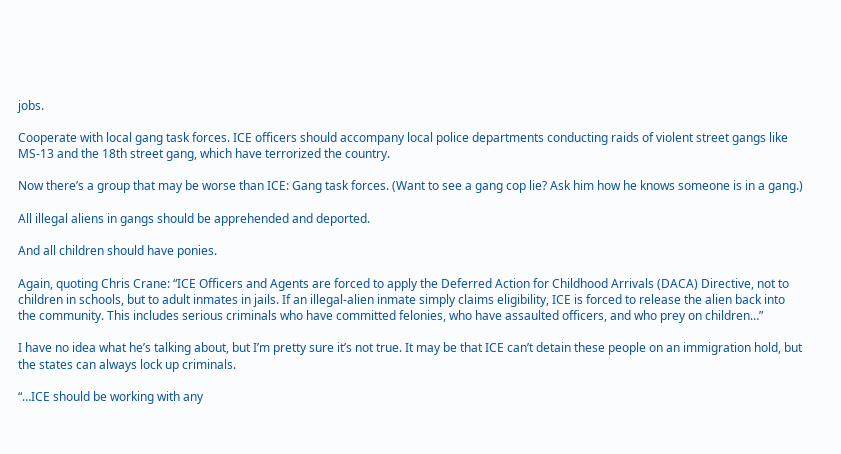jobs.

Cooperate with local gang task forces. ICE officers should accompany local police departments conducting raids of violent street gangs like MS-13 and the 18th street gang, which have terrorized the country.

Now there’s a group that may be worse than ICE: Gang task forces. (Want to see a gang cop lie? Ask him how he knows someone is in a gang.)

All illegal aliens in gangs should be apprehended and deported.

And all children should have ponies.

Again, quoting Chris Crane: “ICE Officers and Agents are forced to apply the Deferred Action for Childhood Arrivals (DACA) Directive, not to children in schools, but to adult inmates in jails. If an illegal-alien inmate simply claims eligibility, ICE is forced to release the alien back into the community. This includes serious criminals who have committed felonies, who have assaulted officers, and who prey on children…”

I have no idea what he’s talking about, but I’m pretty sure it’s not true. It may be that ICE can’t detain these people on an immigration hold, but the states can always lock up criminals.

“…ICE should be working with any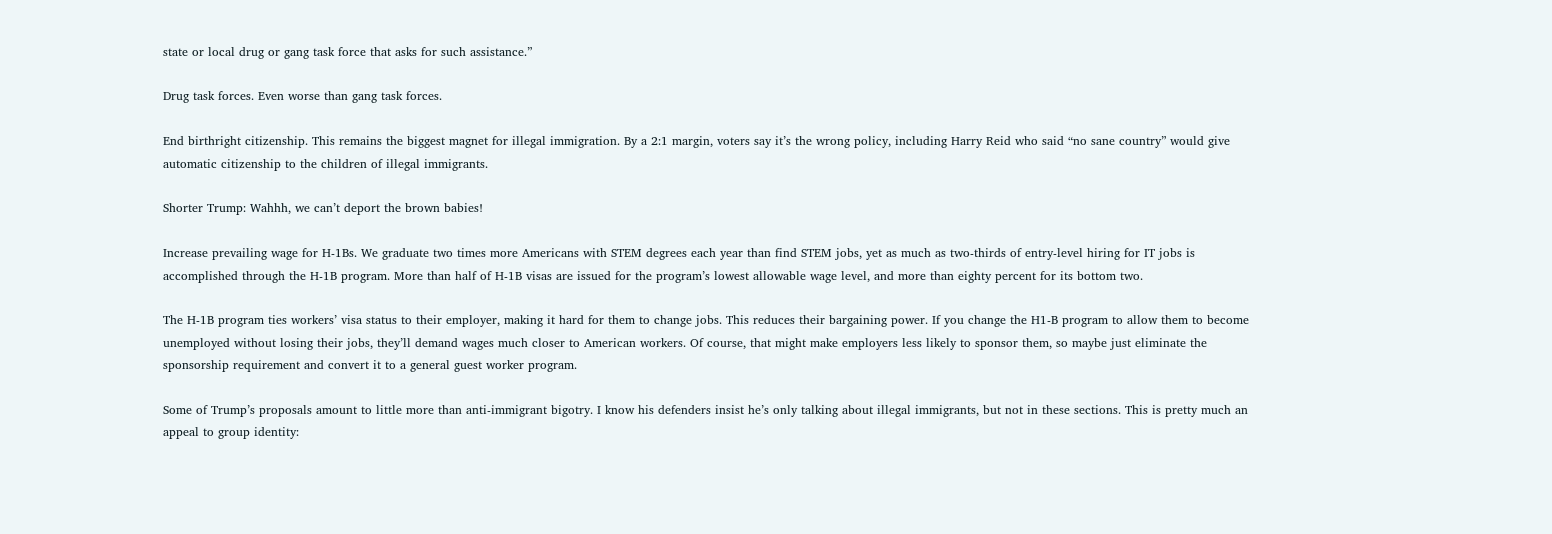state or local drug or gang task force that asks for such assistance.”

Drug task forces. Even worse than gang task forces.

End birthright citizenship. This remains the biggest magnet for illegal immigration. By a 2:1 margin, voters say it’s the wrong policy, including Harry Reid who said “no sane country” would give automatic citizenship to the children of illegal immigrants.

Shorter Trump: Wahhh, we can’t deport the brown babies!

Increase prevailing wage for H-1Bs. We graduate two times more Americans with STEM degrees each year than find STEM jobs, yet as much as two-thirds of entry-level hiring for IT jobs is accomplished through the H-1B program. More than half of H-1B visas are issued for the program’s lowest allowable wage level, and more than eighty percent for its bottom two.

The H-1B program ties workers’ visa status to their employer, making it hard for them to change jobs. This reduces their bargaining power. If you change the H1-B program to allow them to become unemployed without losing their jobs, they’ll demand wages much closer to American workers. Of course, that might make employers less likely to sponsor them, so maybe just eliminate the sponsorship requirement and convert it to a general guest worker program.

Some of Trump’s proposals amount to little more than anti-immigrant bigotry. I know his defenders insist he’s only talking about illegal immigrants, but not in these sections. This is pretty much an appeal to group identity: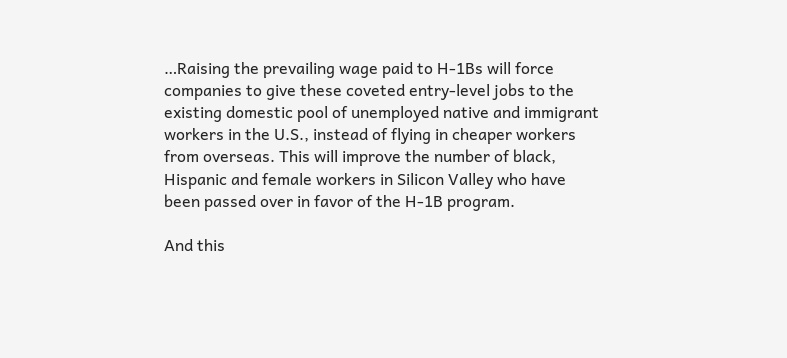…Raising the prevailing wage paid to H-1Bs will force companies to give these coveted entry-level jobs to the existing domestic pool of unemployed native and immigrant workers in the U.S., instead of flying in cheaper workers from overseas. This will improve the number of black, Hispanic and female workers in Silicon Valley who have been passed over in favor of the H-1B program.

And this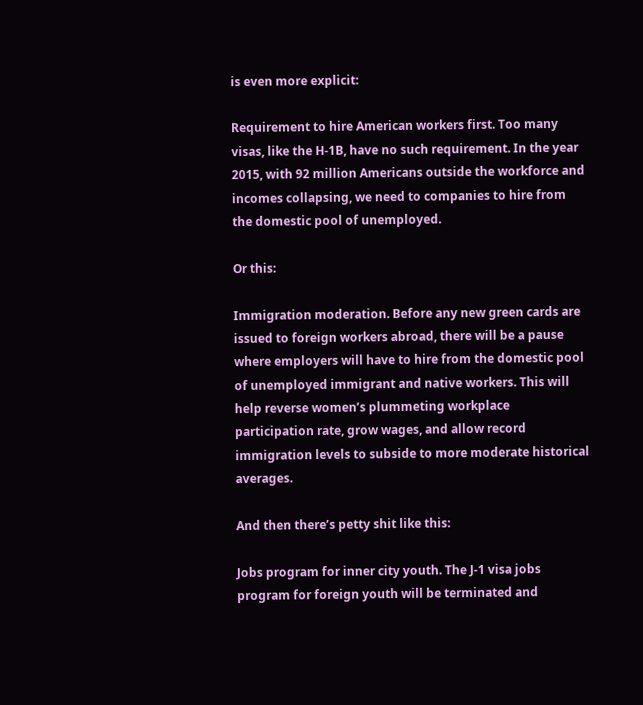is even more explicit:

Requirement to hire American workers first. Too many visas, like the H-1B, have no such requirement. In the year 2015, with 92 million Americans outside the workforce and incomes collapsing, we need to companies to hire from the domestic pool of unemployed.

Or this:

Immigration moderation. Before any new green cards are issued to foreign workers abroad, there will be a pause where employers will have to hire from the domestic pool of unemployed immigrant and native workers. This will help reverse women’s plummeting workplace participation rate, grow wages, and allow record immigration levels to subside to more moderate historical averages.

And then there’s petty shit like this:

Jobs program for inner city youth. The J-1 visa jobs program for foreign youth will be terminated and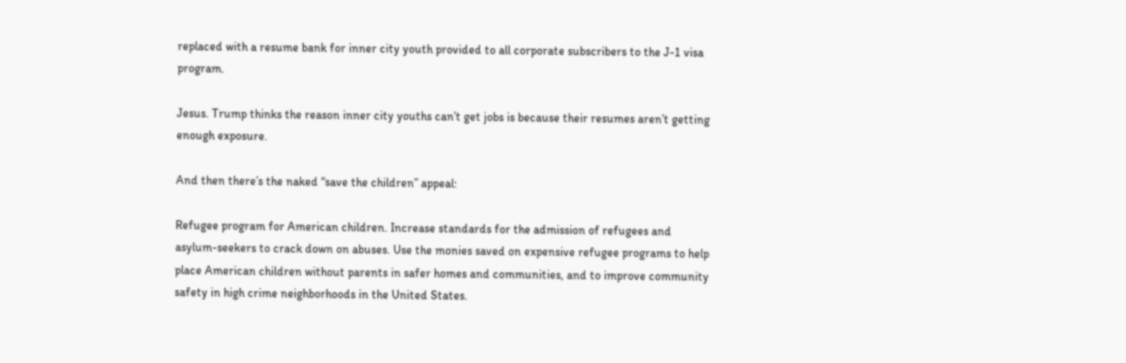replaced with a resume bank for inner city youth provided to all corporate subscribers to the J-1 visa program.

Jesus. Trump thinks the reason inner city youths can’t get jobs is because their resumes aren’t getting enough exposure.

And then there’s the naked “save the children” appeal:

Refugee program for American children. Increase standards for the admission of refugees and asylum-seekers to crack down on abuses. Use the monies saved on expensive refugee programs to help place American children without parents in safer homes and communities, and to improve community safety in high crime neighborhoods in the United States.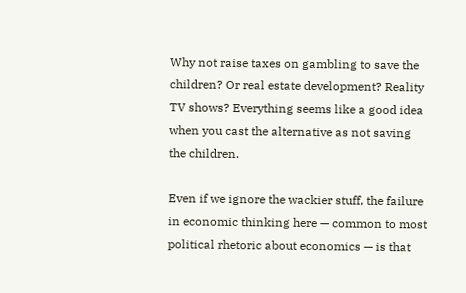Why not raise taxes on gambling to save the children? Or real estate development? Reality TV shows? Everything seems like a good idea when you cast the alternative as not saving the children.

Even if we ignore the wackier stuff, the failure in economic thinking here — common to most political rhetoric about economics — is that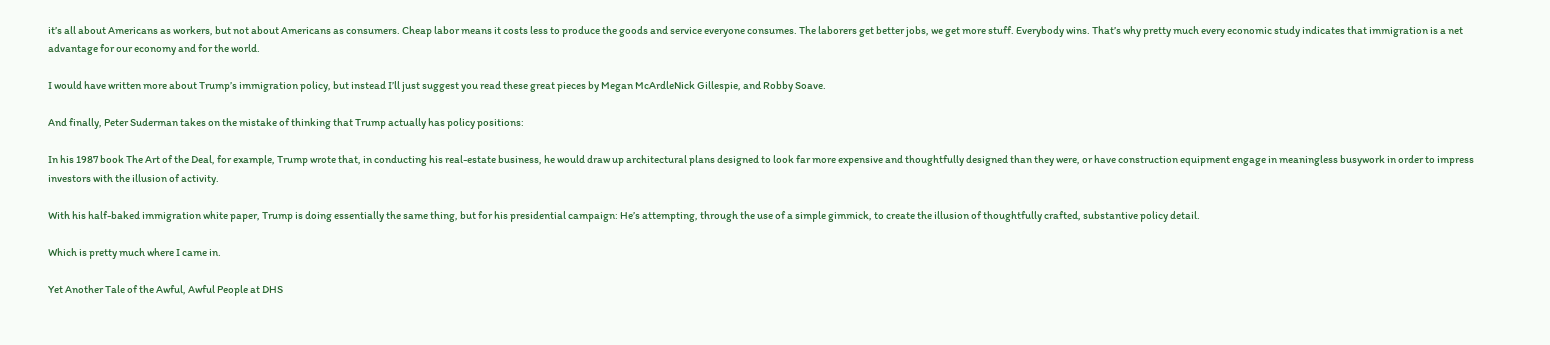it’s all about Americans as workers, but not about Americans as consumers. Cheap labor means it costs less to produce the goods and service everyone consumes. The laborers get better jobs, we get more stuff. Everybody wins. That’s why pretty much every economic study indicates that immigration is a net advantage for our economy and for the world.

I would have written more about Trump’s immigration policy, but instead I’ll just suggest you read these great pieces by Megan McArdleNick Gillespie, and Robby Soave.

And finally, Peter Suderman takes on the mistake of thinking that Trump actually has policy positions:

In his 1987 book The Art of the Deal, for example, Trump wrote that, in conducting his real-estate business, he would draw up architectural plans designed to look far more expensive and thoughtfully designed than they were, or have construction equipment engage in meaningless busywork in order to impress investors with the illusion of activity.

With his half-baked immigration white paper, Trump is doing essentially the same thing, but for his presidential campaign: He’s attempting, through the use of a simple gimmick, to create the illusion of thoughtfully crafted, substantive policy detail.

Which is pretty much where I came in.

Yet Another Tale of the Awful, Awful People at DHS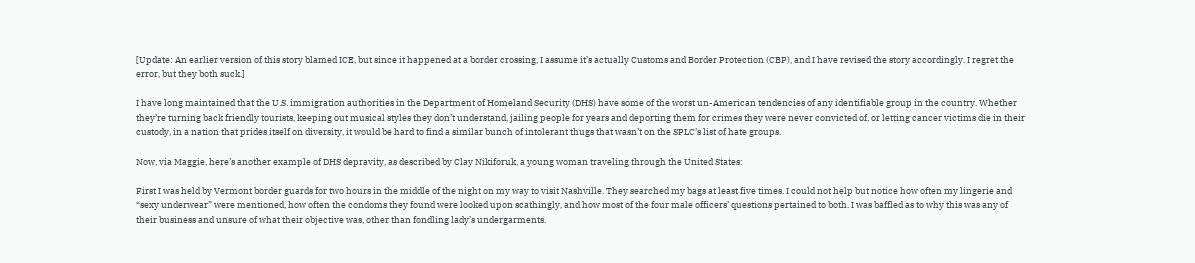[Update: An earlier version of this story blamed ICE, but since it happened at a border crossing, I assume it’s actually Customs and Border Protection (CBP), and I have revised the story accordingly. I regret the error, but they both suck.]

I have long maintained that the U.S. immigration authorities in the Department of Homeland Security (DHS) have some of the worst un-American tendencies of any identifiable group in the country. Whether they’re turning back friendly tourists, keeping out musical styles they don’t understand, jailing people for years and deporting them for crimes they were never convicted of, or letting cancer victims die in their custody, in a nation that prides itself on diversity, it would be hard to find a similar bunch of intolerant thugs that wasn’t on the SPLC’s list of hate groups.

Now, via Maggie, here’s another example of DHS depravity, as described by Clay Nikiforuk, a young woman traveling through the United States:

First I was held by Vermont border guards for two hours in the middle of the night on my way to visit Nashville. They searched my bags at least five times. I could not help but notice how often my lingerie and “sexy underwear” were mentioned, how often the condoms they found were looked upon scathingly, and how most of the four male officers’ questions pertained to both. I was baffled as to why this was any of their business and unsure of what their objective was, other than fondling lady’s undergarments.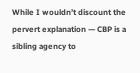While I wouldn’t discount the pervert explanation — CBP is a sibling agency to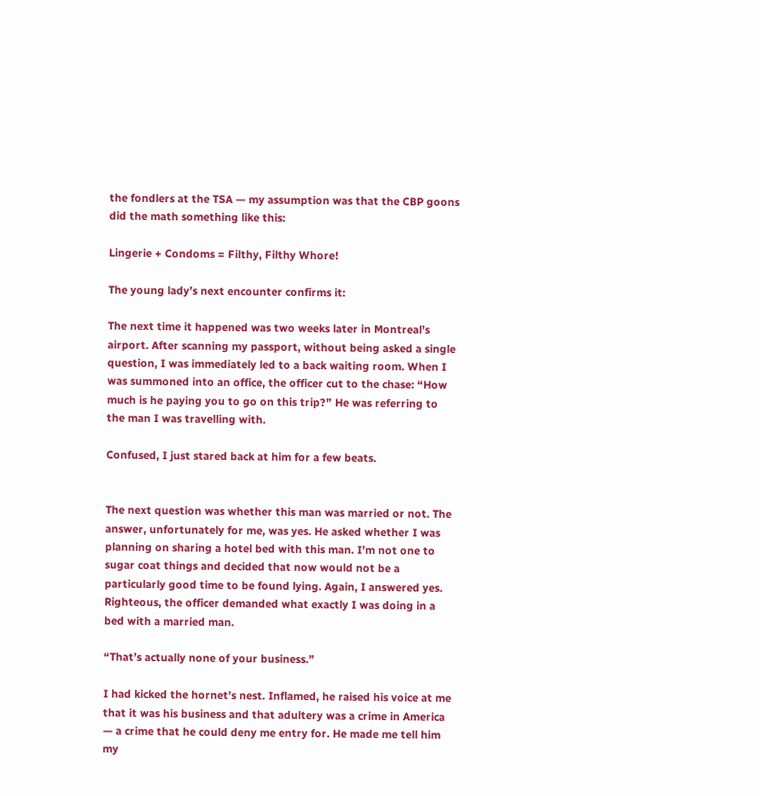the fondlers at the TSA — my assumption was that the CBP goons did the math something like this:

Lingerie + Condoms = Filthy, Filthy Whore!

The young lady’s next encounter confirms it:

The next time it happened was two weeks later in Montreal’s airport. After scanning my passport, without being asked a single question, I was immediately led to a back waiting room. When I was summoned into an office, the officer cut to the chase: “How much is he paying you to go on this trip?” He was referring to the man I was travelling with.

Confused, I just stared back at him for a few beats.


The next question was whether this man was married or not. The answer, unfortunately for me, was yes. He asked whether I was planning on sharing a hotel bed with this man. I’m not one to sugar coat things and decided that now would not be a particularly good time to be found lying. Again, I answered yes. Righteous, the officer demanded what exactly I was doing in a bed with a married man.

“That’s actually none of your business.”

I had kicked the hornet’s nest. Inflamed, he raised his voice at me that it was his business and that adultery was a crime in America — a crime that he could deny me entry for. He made me tell him my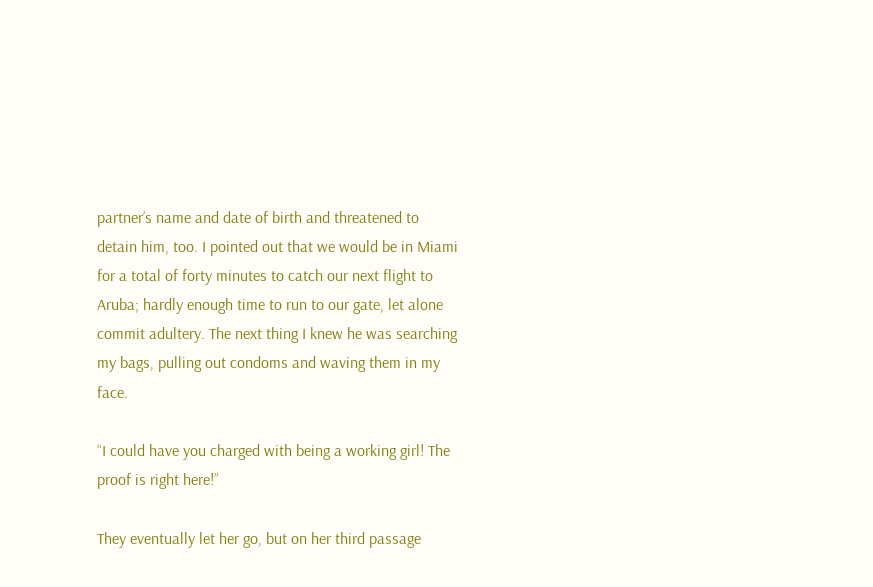partner’s name and date of birth and threatened to detain him, too. I pointed out that we would be in Miami for a total of forty minutes to catch our next flight to Aruba; hardly enough time to run to our gate, let alone commit adultery. The next thing I knew he was searching my bags, pulling out condoms and waving them in my face.

“I could have you charged with being a working girl! The proof is right here!”

They eventually let her go, but on her third passage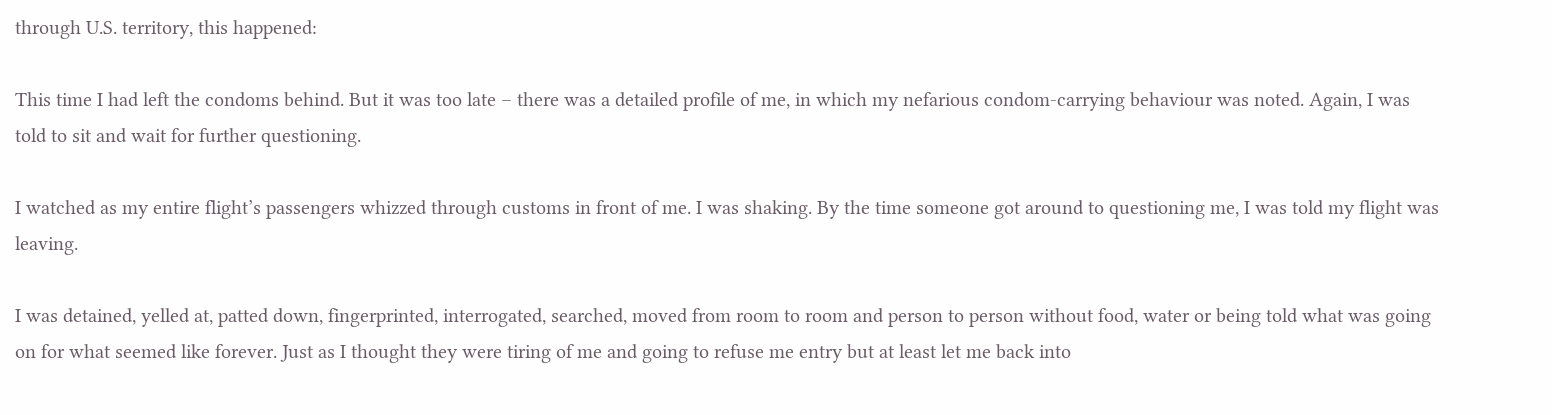through U.S. territory, this happened:

This time I had left the condoms behind. But it was too late – there was a detailed profile of me, in which my nefarious condom-carrying behaviour was noted. Again, I was told to sit and wait for further questioning.

I watched as my entire flight’s passengers whizzed through customs in front of me. I was shaking. By the time someone got around to questioning me, I was told my flight was leaving.

I was detained, yelled at, patted down, fingerprinted, interrogated, searched, moved from room to room and person to person without food, water or being told what was going on for what seemed like forever. Just as I thought they were tiring of me and going to refuse me entry but at least let me back into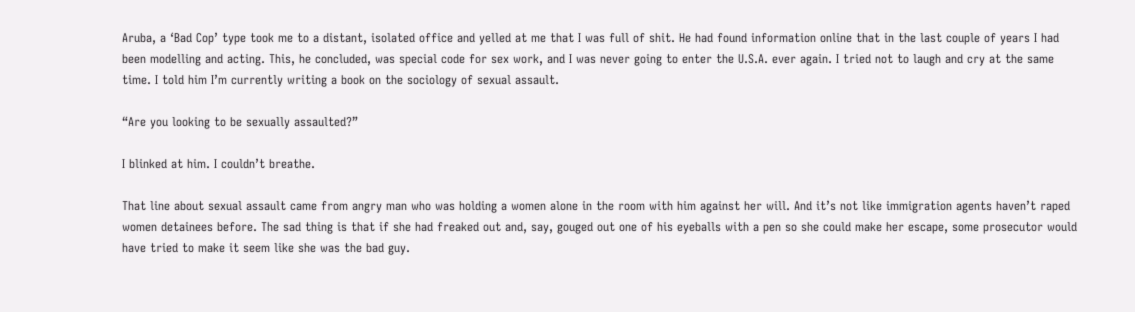Aruba, a ‘Bad Cop’ type took me to a distant, isolated office and yelled at me that I was full of shit. He had found information online that in the last couple of years I had been modelling and acting. This, he concluded, was special code for sex work, and I was never going to enter the U.S.A. ever again. I tried not to laugh and cry at the same time. I told him I’m currently writing a book on the sociology of sexual assault.

“Are you looking to be sexually assaulted?”

I blinked at him. I couldn’t breathe.

That line about sexual assault came from angry man who was holding a women alone in the room with him against her will. And it’s not like immigration agents haven’t raped women detainees before. The sad thing is that if she had freaked out and, say, gouged out one of his eyeballs with a pen so she could make her escape, some prosecutor would have tried to make it seem like she was the bad guy.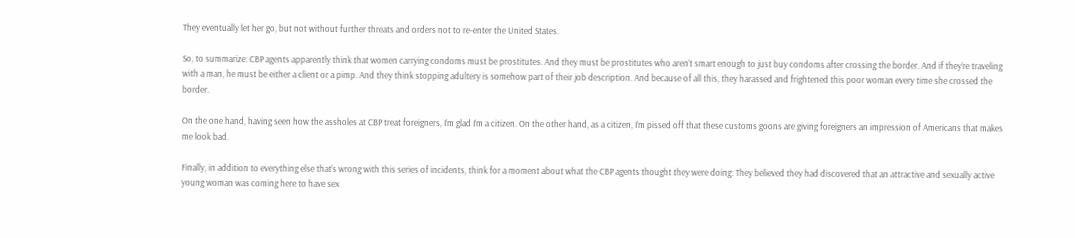They eventually let her go, but not without further threats and orders not to re-enter the United States.

So, to summarize: CBP agents apparently think that women carrying condoms must be prostitutes. And they must be prostitutes who aren’t smart enough to just buy condoms after crossing the border. And if they’re traveling with a man, he must be either a client or a pimp. And they think stopping adultery is somehow part of their job description. And because of all this, they harassed and frightened this poor woman every time she crossed the border.

On the one hand, having seen how the assholes at CBP treat foreigners, I’m glad I’m a citizen. On the other hand, as a citizen, I’m pissed off that these customs goons are giving foreigners an impression of Americans that makes me look bad.

Finally, in addition to everything else that’s wrong with this series of incidents, think for a moment about what the CBP agents thought they were doing: They believed they had discovered that an attractive and sexually active young woman was coming here to have sex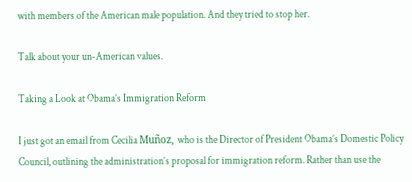with members of the American male population. And they tried to stop her.

Talk about your un-American values.

Taking a Look at Obama’s Immigration Reform

I just got an email from Cecilia Muñoz, who is the Director of President Obama’s Domestic Policy Council, outlining the administration’s proposal for immigration reform. Rather than use the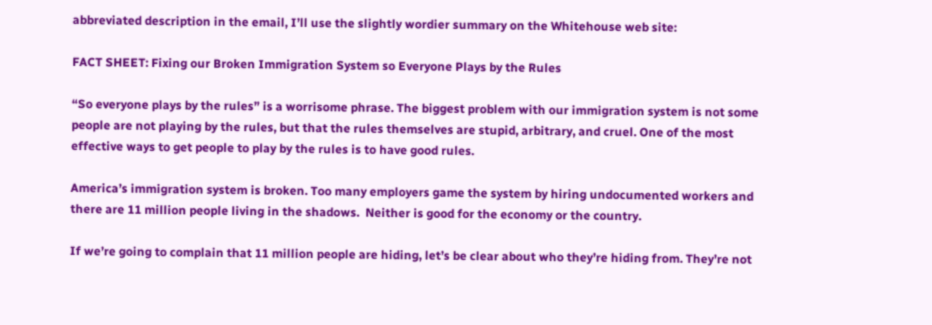abbreviated description in the email, I’ll use the slightly wordier summary on the Whitehouse web site:

FACT SHEET: Fixing our Broken Immigration System so Everyone Plays by the Rules

“So everyone plays by the rules” is a worrisome phrase. The biggest problem with our immigration system is not some people are not playing by the rules, but that the rules themselves are stupid, arbitrary, and cruel. One of the most effective ways to get people to play by the rules is to have good rules.

America’s immigration system is broken. Too many employers game the system by hiring undocumented workers and there are 11 million people living in the shadows.  Neither is good for the economy or the country.

If we’re going to complain that 11 million people are hiding, let’s be clear about who they’re hiding from. They’re not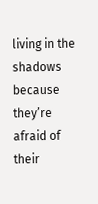living in the shadows because they’re afraid of their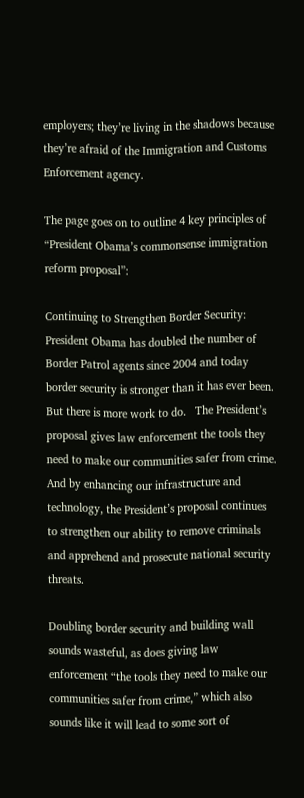employers; they’re living in the shadows because they’re afraid of the Immigration and Customs Enforcement agency.

The page goes on to outline 4 key principles of “President Obama’s commonsense immigration reform proposal”:

Continuing to Strengthen Border Security: President Obama has doubled the number of Border Patrol agents since 2004 and today border security is stronger than it has ever been.  But there is more work to do.   The President’s proposal gives law enforcement the tools they need to make our communities safer from crime.  And by enhancing our infrastructure and technology, the President’s proposal continues to strengthen our ability to remove criminals and apprehend and prosecute national security threats.

Doubling border security and building wall sounds wasteful, as does giving law enforcement “the tools they need to make our communities safer from crime,” which also sounds like it will lead to some sort of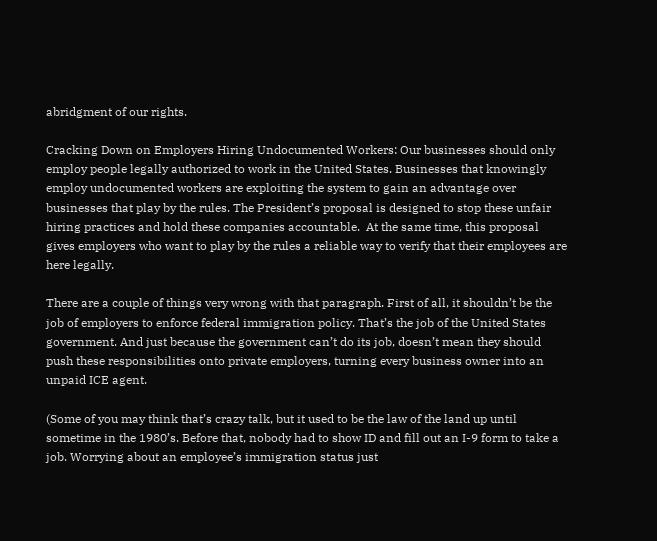abridgment of our rights.

Cracking Down on Employers Hiring Undocumented Workers: Our businesses should only employ people legally authorized to work in the United States. Businesses that knowingly employ undocumented workers are exploiting the system to gain an advantage over businesses that play by the rules. The President’s proposal is designed to stop these unfair hiring practices and hold these companies accountable.  At the same time, this proposal gives employers who want to play by the rules a reliable way to verify that their employees are here legally.

There are a couple of things very wrong with that paragraph. First of all, it shouldn’t be the job of employers to enforce federal immigration policy. That’s the job of the United States government. And just because the government can’t do its job, doesn’t mean they should push these responsibilities onto private employers, turning every business owner into an unpaid ICE agent.

(Some of you may think that’s crazy talk, but it used to be the law of the land up until sometime in the 1980’s. Before that, nobody had to show ID and fill out an I-9 form to take a job. Worrying about an employee’s immigration status just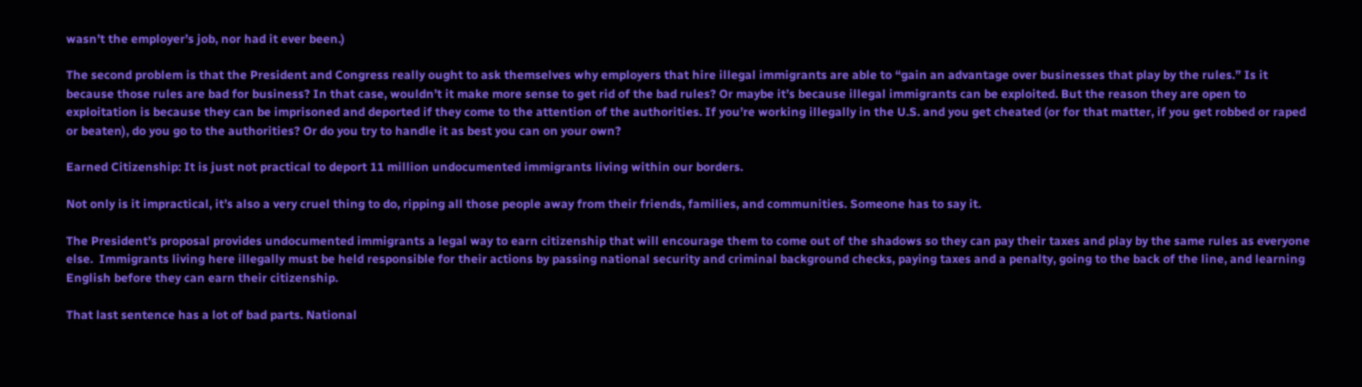wasn’t the employer’s job, nor had it ever been.)

The second problem is that the President and Congress really ought to ask themselves why employers that hire illegal immigrants are able to “gain an advantage over businesses that play by the rules.” Is it because those rules are bad for business? In that case, wouldn’t it make more sense to get rid of the bad rules? Or maybe it’s because illegal immigrants can be exploited. But the reason they are open to exploitation is because they can be imprisoned and deported if they come to the attention of the authorities. If you’re working illegally in the U.S. and you get cheated (or for that matter, if you get robbed or raped or beaten), do you go to the authorities? Or do you try to handle it as best you can on your own?

Earned Citizenship: It is just not practical to deport 11 million undocumented immigrants living within our borders.

Not only is it impractical, it’s also a very cruel thing to do, ripping all those people away from their friends, families, and communities. Someone has to say it.

The President’s proposal provides undocumented immigrants a legal way to earn citizenship that will encourage them to come out of the shadows so they can pay their taxes and play by the same rules as everyone else.  Immigrants living here illegally must be held responsible for their actions by passing national security and criminal background checks, paying taxes and a penalty, going to the back of the line, and learning English before they can earn their citizenship.

That last sentence has a lot of bad parts. National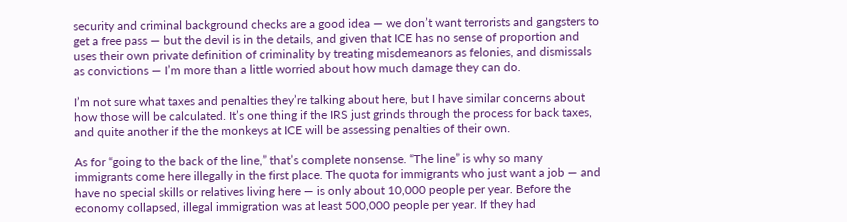security and criminal background checks are a good idea — we don’t want terrorists and gangsters to get a free pass — but the devil is in the details, and given that ICE has no sense of proportion and uses their own private definition of criminality by treating misdemeanors as felonies, and dismissals as convictions — I’m more than a little worried about how much damage they can do.

I’m not sure what taxes and penalties they’re talking about here, but I have similar concerns about how those will be calculated. It’s one thing if the IRS just grinds through the process for back taxes, and quite another if the the monkeys at ICE will be assessing penalties of their own.

As for “going to the back of the line,” that’s complete nonsense. “The line” is why so many immigrants come here illegally in the first place. The quota for immigrants who just want a job — and have no special skills or relatives living here — is only about 10,000 people per year. Before the economy collapsed, illegal immigration was at least 500,000 people per year. If they had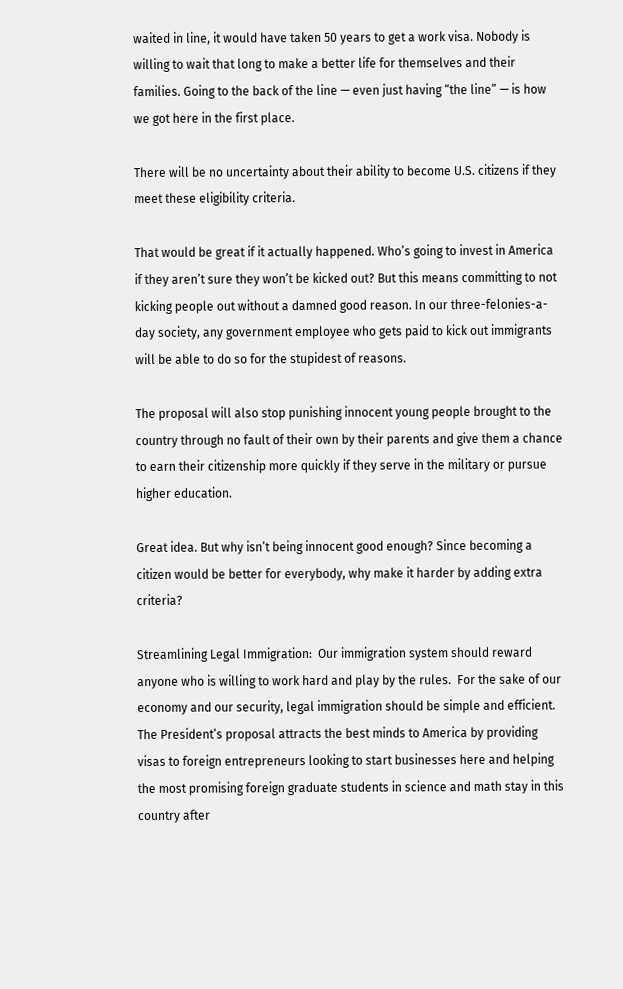waited in line, it would have taken 50 years to get a work visa. Nobody is willing to wait that long to make a better life for themselves and their families. Going to the back of the line — even just having “the line” — is how we got here in the first place.

There will be no uncertainty about their ability to become U.S. citizens if they meet these eligibility criteria.

That would be great if it actually happened. Who’s going to invest in America if they aren’t sure they won’t be kicked out? But this means committing to not kicking people out without a damned good reason. In our three-felonies-a-day society, any government employee who gets paid to kick out immigrants will be able to do so for the stupidest of reasons.

The proposal will also stop punishing innocent young people brought to the country through no fault of their own by their parents and give them a chance to earn their citizenship more quickly if they serve in the military or pursue higher education.

Great idea. But why isn’t being innocent good enough? Since becoming a citizen would be better for everybody, why make it harder by adding extra criteria?

Streamlining Legal Immigration:  Our immigration system should reward anyone who is willing to work hard and play by the rules.  For the sake of our economy and our security, legal immigration should be simple and efficient. The President’s proposal attracts the best minds to America by providing visas to foreign entrepreneurs looking to start businesses here and helping the most promising foreign graduate students in science and math stay in this country after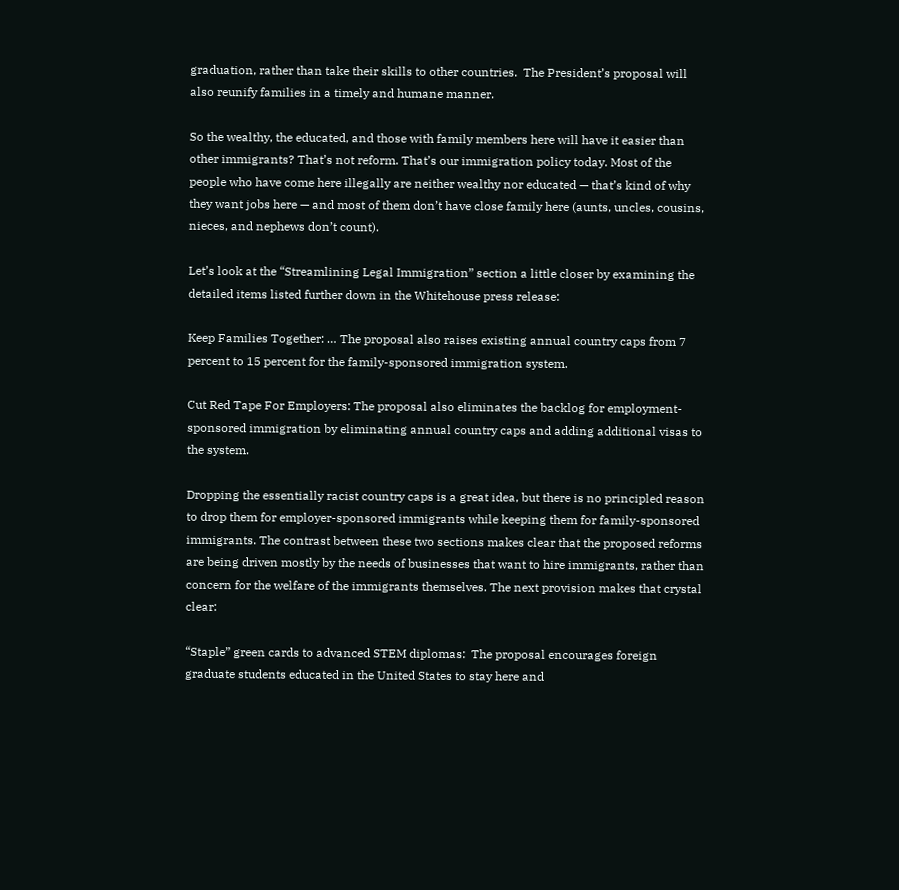graduation, rather than take their skills to other countries.  The President’s proposal will also reunify families in a timely and humane manner.

So the wealthy, the educated, and those with family members here will have it easier than other immigrants? That’s not reform. That’s our immigration policy today. Most of the people who have come here illegally are neither wealthy nor educated — that’s kind of why they want jobs here — and most of them don’t have close family here (aunts, uncles, cousins, nieces, and nephews don’t count).

Let’s look at the “Streamlining Legal Immigration” section a little closer by examining the detailed items listed further down in the Whitehouse press release:

Keep Families Together: … The proposal also raises existing annual country caps from 7 percent to 15 percent for the family-sponsored immigration system.

Cut Red Tape For Employers: The proposal also eliminates the backlog for employment-sponsored immigration by eliminating annual country caps and adding additional visas to the system.

Dropping the essentially racist country caps is a great idea, but there is no principled reason to drop them for employer-sponsored immigrants while keeping them for family-sponsored immigrants. The contrast between these two sections makes clear that the proposed reforms are being driven mostly by the needs of businesses that want to hire immigrants, rather than concern for the welfare of the immigrants themselves. The next provision makes that crystal clear:

“Staple” green cards to advanced STEM diplomas:  The proposal encourages foreign graduate students educated in the United States to stay here and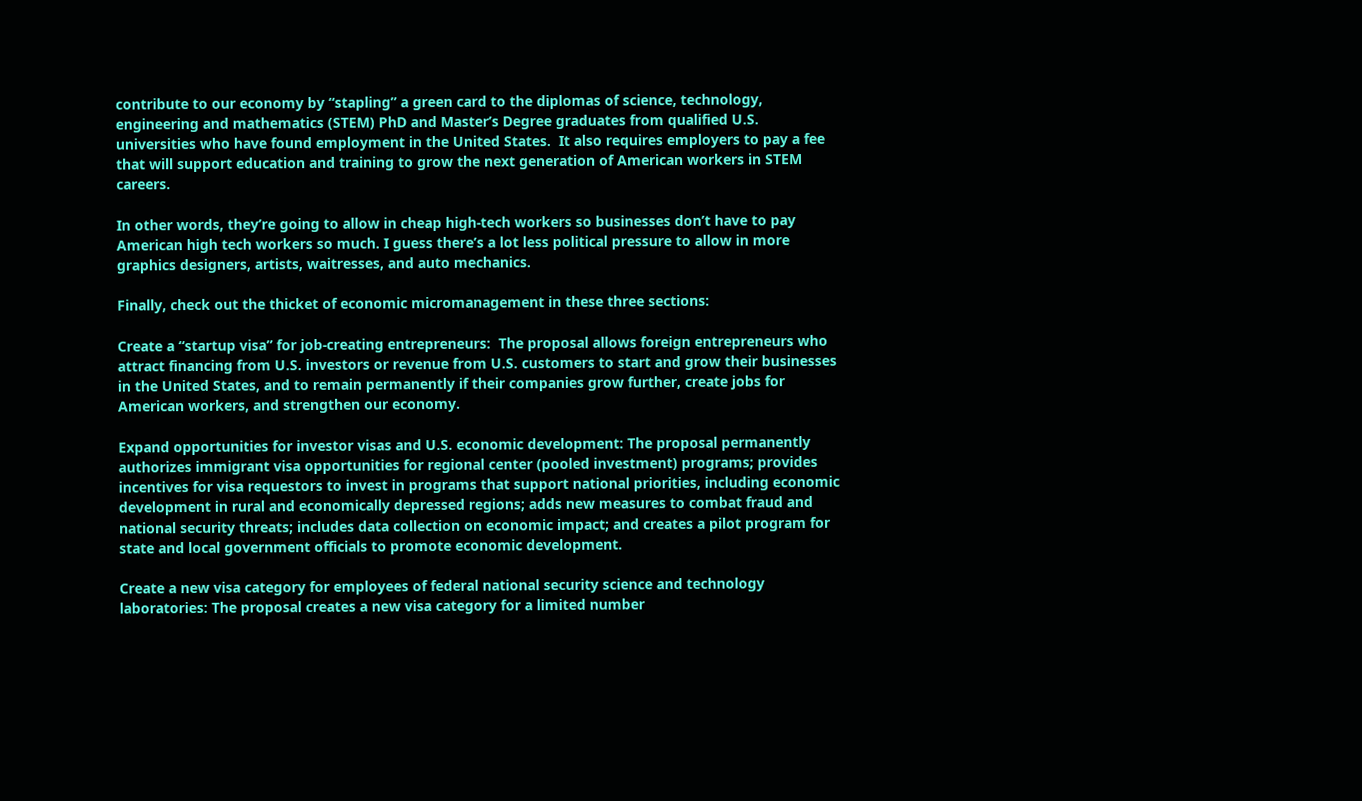contribute to our economy by “stapling” a green card to the diplomas of science, technology, engineering and mathematics (STEM) PhD and Master’s Degree graduates from qualified U.S. universities who have found employment in the United States.  It also requires employers to pay a fee that will support education and training to grow the next generation of American workers in STEM careers.

In other words, they’re going to allow in cheap high-tech workers so businesses don’t have to pay American high tech workers so much. I guess there’s a lot less political pressure to allow in more graphics designers, artists, waitresses, and auto mechanics.

Finally, check out the thicket of economic micromanagement in these three sections:

Create a “startup visa” for job-creating entrepreneurs:  The proposal allows foreign entrepreneurs who attract financing from U.S. investors or revenue from U.S. customers to start and grow their businesses in the United States, and to remain permanently if their companies grow further, create jobs for American workers, and strengthen our economy.

Expand opportunities for investor visas and U.S. economic development: The proposal permanently authorizes immigrant visa opportunities for regional center (pooled investment) programs; provides incentives for visa requestors to invest in programs that support national priorities, including economic development in rural and economically depressed regions; adds new measures to combat fraud and national security threats; includes data collection on economic impact; and creates a pilot program for  state and local government officials to promote economic development.

Create a new visa category for employees of federal national security science and technology laboratories: The proposal creates a new visa category for a limited number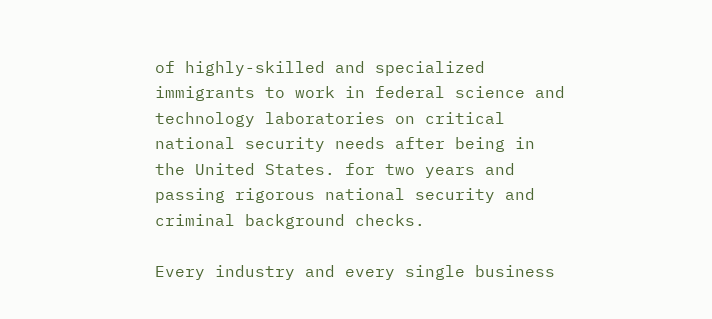of highly-skilled and specialized immigrants to work in federal science and technology laboratories on critical national security needs after being in the United States. for two years and passing rigorous national security and criminal background checks.

Every industry and every single business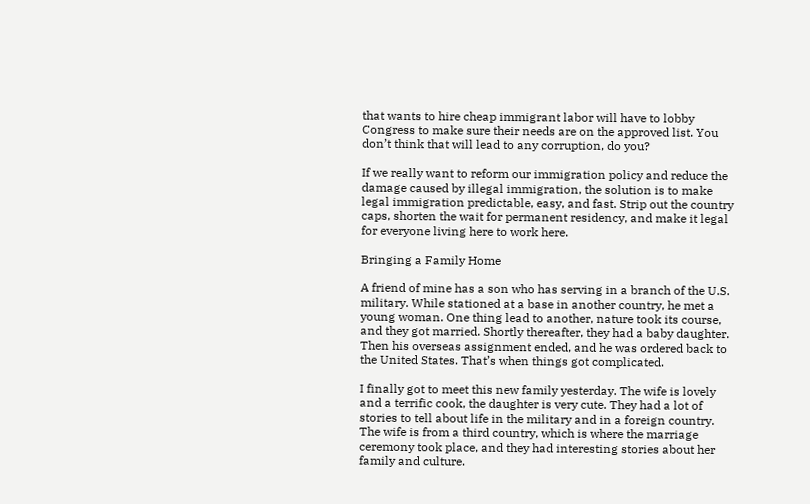that wants to hire cheap immigrant labor will have to lobby Congress to make sure their needs are on the approved list. You don’t think that will lead to any corruption, do you?

If we really want to reform our immigration policy and reduce the damage caused by illegal immigration, the solution is to make legal immigration predictable, easy, and fast. Strip out the country caps, shorten the wait for permanent residency, and make it legal for everyone living here to work here.

Bringing a Family Home

A friend of mine has a son who has serving in a branch of the U.S. military. While stationed at a base in another country, he met a young woman. One thing lead to another, nature took its course, and they got married. Shortly thereafter, they had a baby daughter. Then his overseas assignment ended, and he was ordered back to the United States. That’s when things got complicated.

I finally got to meet this new family yesterday. The wife is lovely and a terrific cook, the daughter is very cute. They had a lot of stories to tell about life in the military and in a foreign country. The wife is from a third country, which is where the marriage ceremony took place, and they had interesting stories about her family and culture.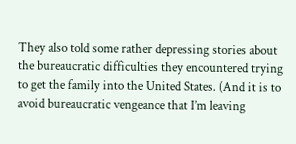They also told some rather depressing stories about the bureaucratic difficulties they encountered trying to get the family into the United States. (And it is to avoid bureaucratic vengeance that I’m leaving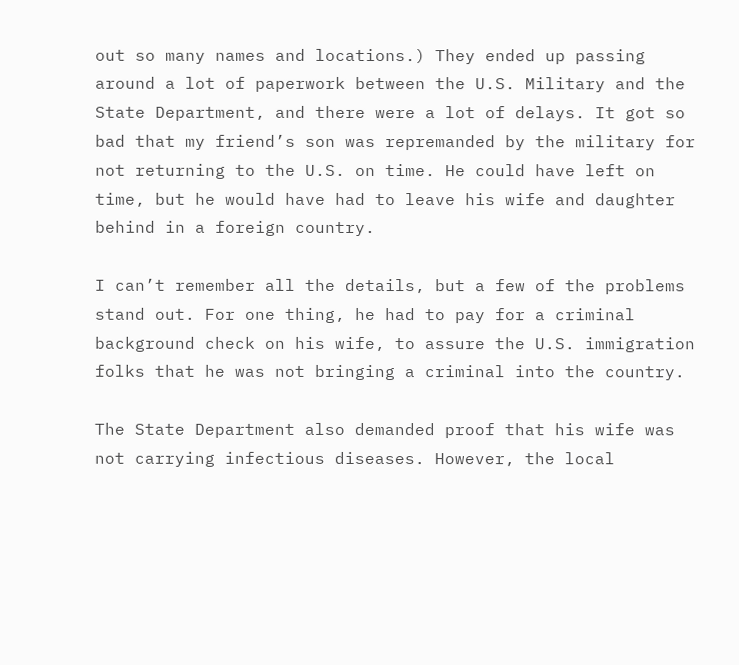out so many names and locations.) They ended up passing around a lot of paperwork between the U.S. Military and the State Department, and there were a lot of delays. It got so bad that my friend’s son was repremanded by the military for not returning to the U.S. on time. He could have left on time, but he would have had to leave his wife and daughter behind in a foreign country.

I can’t remember all the details, but a few of the problems stand out. For one thing, he had to pay for a criminal background check on his wife, to assure the U.S. immigration folks that he was not bringing a criminal into the country.

The State Department also demanded proof that his wife was not carrying infectious diseases. However, the local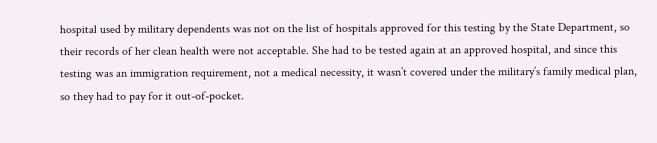hospital used by military dependents was not on the list of hospitals approved for this testing by the State Department, so their records of her clean health were not acceptable. She had to be tested again at an approved hospital, and since this testing was an immigration requirement, not a medical necessity, it wasn’t covered under the military’s family medical plan, so they had to pay for it out-of-pocket.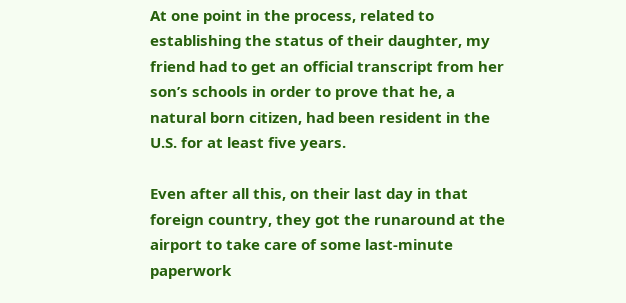At one point in the process, related to establishing the status of their daughter, my friend had to get an official transcript from her son’s schools in order to prove that he, a natural born citizen, had been resident in the U.S. for at least five years.

Even after all this, on their last day in that foreign country, they got the runaround at the airport to take care of some last-minute paperwork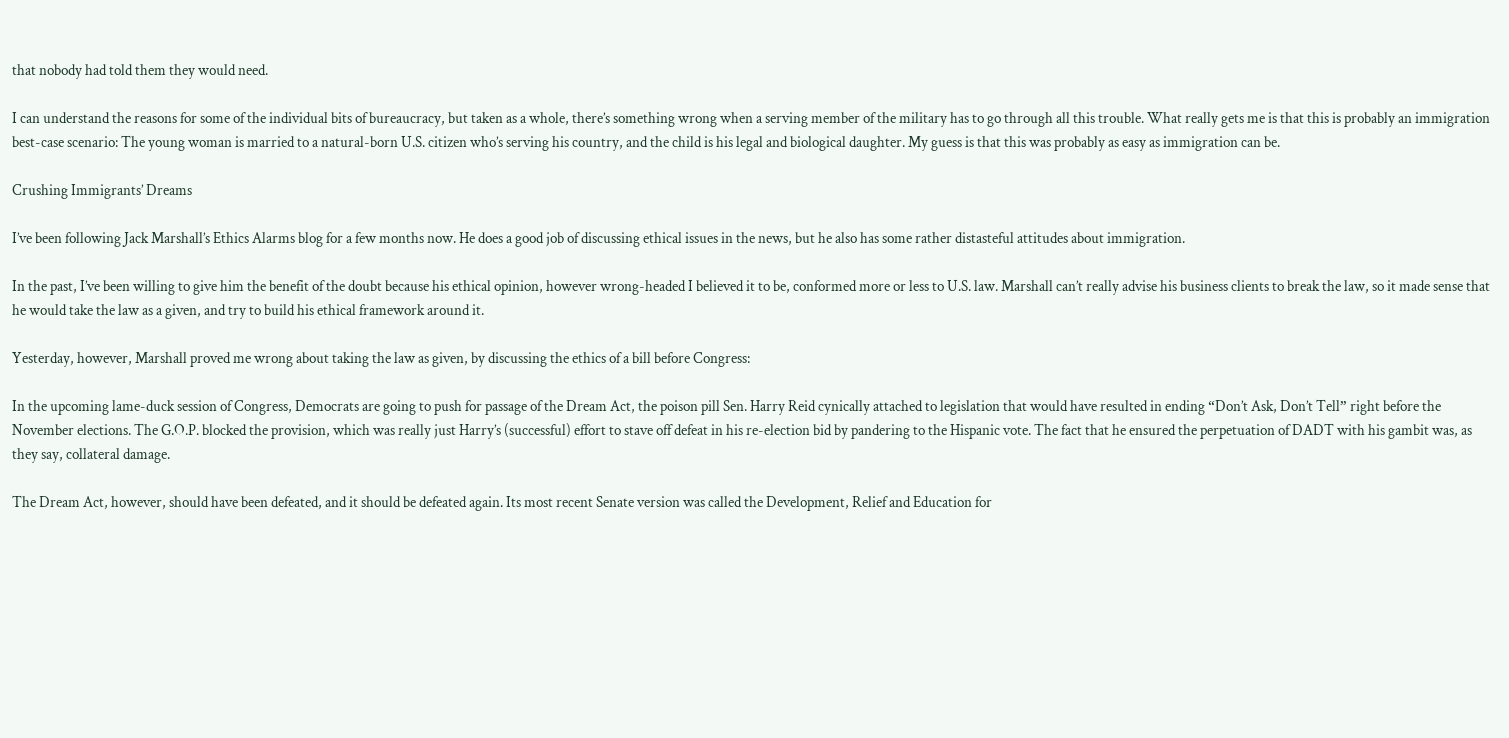that nobody had told them they would need.

I can understand the reasons for some of the individual bits of bureaucracy, but taken as a whole, there’s something wrong when a serving member of the military has to go through all this trouble. What really gets me is that this is probably an immigration best-case scenario: The young woman is married to a natural-born U.S. citizen who’s serving his country, and the child is his legal and biological daughter. My guess is that this was probably as easy as immigration can be.

Crushing Immigrants’ Dreams

I’ve been following Jack Marshall’s Ethics Alarms blog for a few months now. He does a good job of discussing ethical issues in the news, but he also has some rather distasteful attitudes about immigration.

In the past, I’ve been willing to give him the benefit of the doubt because his ethical opinion, however wrong-headed I believed it to be, conformed more or less to U.S. law. Marshall can’t really advise his business clients to break the law, so it made sense that he would take the law as a given, and try to build his ethical framework around it.

Yesterday, however, Marshall proved me wrong about taking the law as given, by discussing the ethics of a bill before Congress:

In the upcoming lame-duck session of Congress, Democrats are going to push for passage of the Dream Act, the poison pill Sen. Harry Reid cynically attached to legislation that would have resulted in ending “Don’t Ask, Don’t Tell” right before the November elections. The G.O.P. blocked the provision, which was really just Harry’s (successful) effort to stave off defeat in his re-election bid by pandering to the Hispanic vote. The fact that he ensured the perpetuation of DADT with his gambit was, as they say, collateral damage.

The Dream Act, however, should have been defeated, and it should be defeated again. Its most recent Senate version was called the Development, Relief and Education for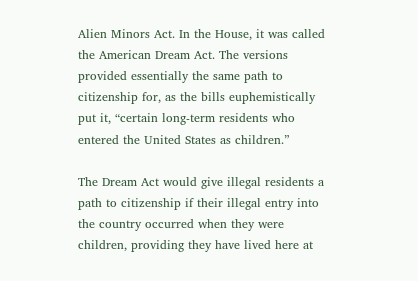Alien Minors Act. In the House, it was called the American Dream Act. The versions provided essentially the same path to citizenship for, as the bills euphemistically put it, “certain long-term residents who entered the United States as children.”

The Dream Act would give illegal residents a path to citizenship if their illegal entry into the country occurred when they were children, providing they have lived here at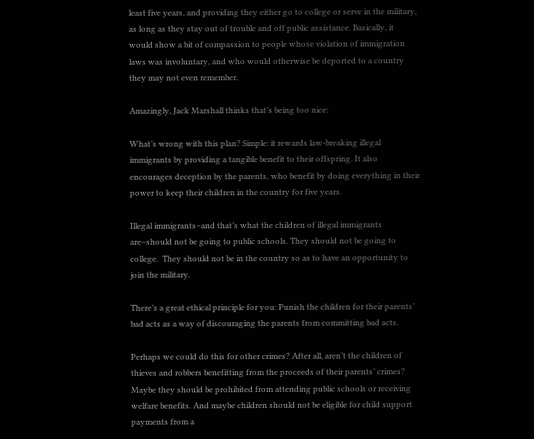least five years, and providing they either go to college or serve in the military, as long as they stay out of trouble and off public assistance. Basically, it would show a bit of compassion to people whose violation of immigration laws was involuntary, and who would otherwise be deported to a country they may not even remember.

Amazingly, Jack Marshall thinks that’s being too nice:

What’s wrong with this plan? Simple: it rewards law-breaking illegal immigrants by providing a tangible benefit to their offspring. It also encourages deception by the parents, who benefit by doing everything in their power to keep their children in the country for five years.

Illegal immigrants–and that’s what the children of illegal immigrants are–should not be going to public schools. They should not be going to college.  They should not be in the country so as to have an opportunity to join the military.

There’s a great ethical principle for you: Punish the children for their parents’ bad acts as a way of discouraging the parents from committing bad acts.

Perhaps we could do this for other crimes? After all, aren’t the children of thieves and robbers benefitting from the proceeds of their parents’ crimes? Maybe they should be prohibited from attending public schools or receiving welfare benefits. And maybe children should not be eligible for child support payments from a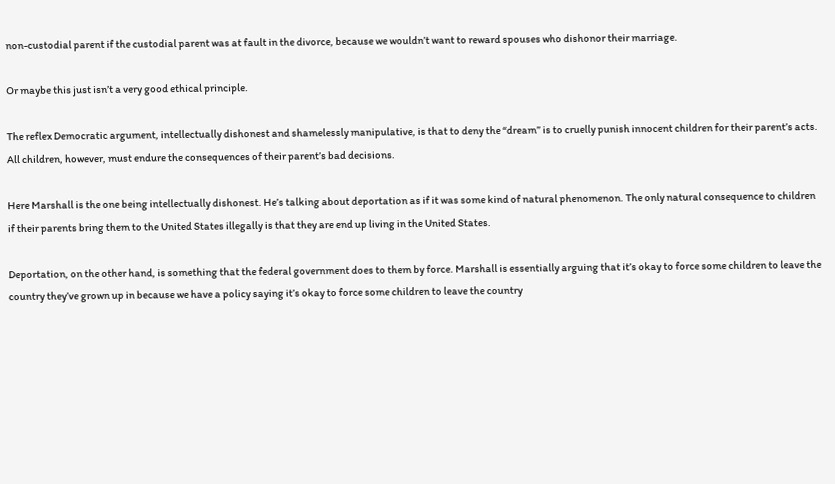non-custodial parent if the custodial parent was at fault in the divorce, because we wouldn’t want to reward spouses who dishonor their marriage.

Or maybe this just isn’t a very good ethical principle.

The reflex Democratic argument, intellectually dishonest and shamelessly manipulative, is that to deny the “dream” is to cruelly punish innocent children for their parent’s acts. All children, however, must endure the consequences of their parent’s bad decisions.

Here Marshall is the one being intellectually dishonest. He’s talking about deportation as if it was some kind of natural phenomenon. The only natural consequence to children if their parents bring them to the United States illegally is that they are end up living in the United States.

Deportation, on the other hand, is something that the federal government does to them by force. Marshall is essentially arguing that it’s okay to force some children to leave the country they’ve grown up in because we have a policy saying it’s okay to force some children to leave the country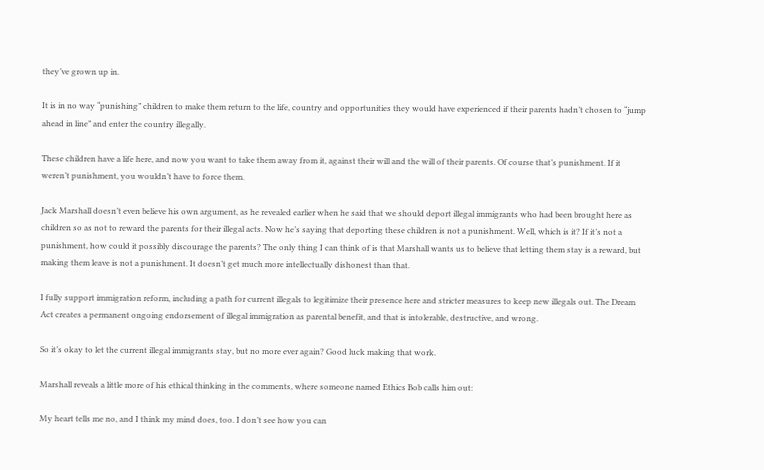they’ve grown up in.

It is in no way “punishing” children to make them return to the life, country and opportunities they would have experienced if their parents hadn’t chosen to “jump ahead in line” and enter the country illegally.

These children have a life here, and now you want to take them away from it, against their will and the will of their parents. Of course that’s punishment. If it weren’t punishment, you wouldn’t have to force them.

Jack Marshall doesn’t even believe his own argument, as he revealed earlier when he said that we should deport illegal immigrants who had been brought here as children so as not to reward the parents for their illegal acts. Now he’s saying that deporting these children is not a punishment. Well, which is it? If it’s not a punishment, how could it possibly discourage the parents? The only thing I can think of is that Marshall wants us to believe that letting them stay is a reward, but making them leave is not a punishment. It doesn’t get much more intellectually dishonest than that.

I fully support immigration reform, including a path for current illegals to legitimize their presence here and stricter measures to keep new illegals out. The Dream Act creates a permanent ongoing endorsement of illegal immigration as parental benefit, and that is intolerable, destructive, and wrong.

So it’s okay to let the current illegal immigrants stay, but no more ever again? Good luck making that work.

Marshall reveals a little more of his ethical thinking in the comments, where someone named Ethics Bob calls him out:

My heart tells me no, and I think my mind does, too. I don’t see how you can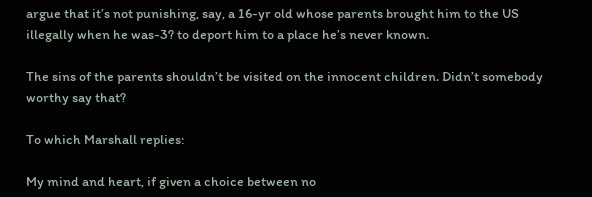argue that it’s not punishing, say, a 16-yr old whose parents brought him to the US illegally when he was-3? to deport him to a place he’s never known.

The sins of the parents shouldn’t be visited on the innocent children. Didn’t somebody worthy say that?

To which Marshall replies:

My mind and heart, if given a choice between no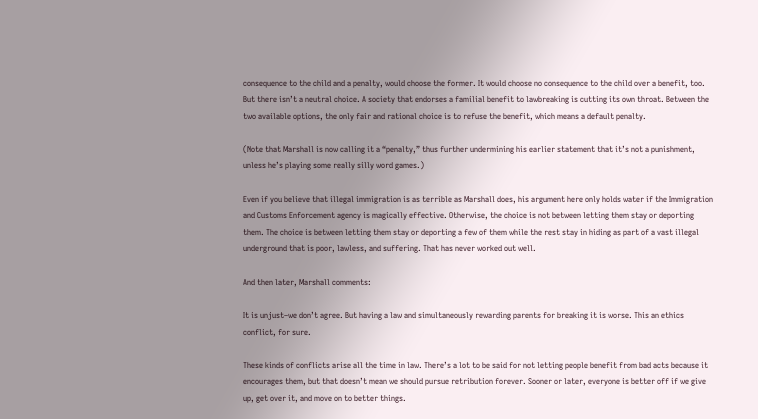consequence to the child and a penalty, would choose the former. It would choose no consequence to the child over a benefit, too. But there isn’t a neutral choice. A society that endorses a familial benefit to lawbreaking is cutting its own throat. Between the two available options, the only fair and rational choice is to refuse the benefit, which means a default penalty.

(Note that Marshall is now calling it a “penalty,” thus further undermining his earlier statement that it’s not a punishment, unless he’s playing some really silly word games.)

Even if you believe that illegal immigration is as terrible as Marshall does, his argument here only holds water if the Immigration and Customs Enforcement agency is magically effective. Otherwise, the choice is not between letting them stay or deporting them. The choice is between letting them stay or deporting a few of them while the rest stay in hiding as part of a vast illegal underground that is poor, lawless, and suffering. That has never worked out well.

And then later, Marshall comments:

It is unjust–we don’t agree. But having a law and simultaneously rewarding parents for breaking it is worse. This an ethics conflict, for sure.

These kinds of conflicts arise all the time in law. There’s a lot to be said for not letting people benefit from bad acts because it encourages them, but that doesn’t mean we should pursue retribution forever. Sooner or later, everyone is better off if we give up, get over it, and move on to better things.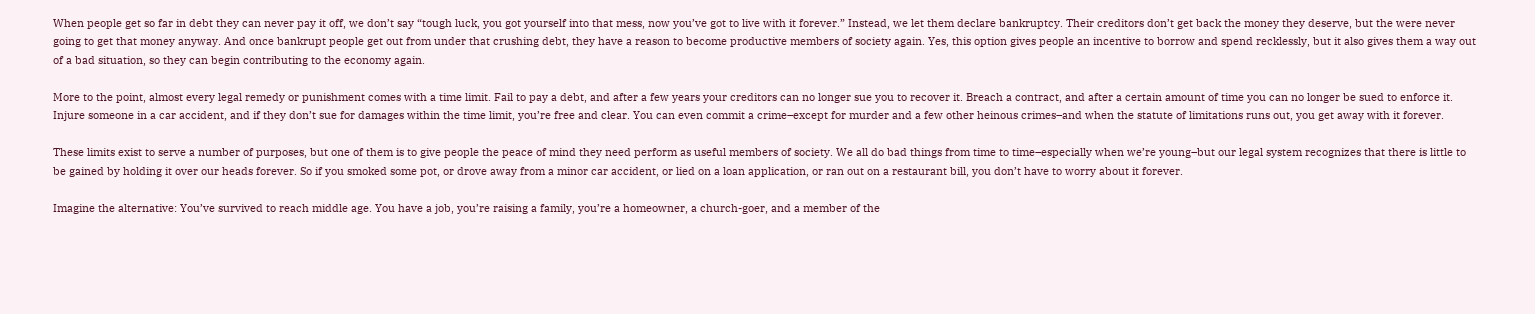When people get so far in debt they can never pay it off, we don’t say “tough luck, you got yourself into that mess, now you’ve got to live with it forever.” Instead, we let them declare bankruptcy. Their creditors don’t get back the money they deserve, but the were never going to get that money anyway. And once bankrupt people get out from under that crushing debt, they have a reason to become productive members of society again. Yes, this option gives people an incentive to borrow and spend recklessly, but it also gives them a way out of a bad situation, so they can begin contributing to the economy again.

More to the point, almost every legal remedy or punishment comes with a time limit. Fail to pay a debt, and after a few years your creditors can no longer sue you to recover it. Breach a contract, and after a certain amount of time you can no longer be sued to enforce it. Injure someone in a car accident, and if they don’t sue for damages within the time limit, you’re free and clear. You can even commit a crime–except for murder and a few other heinous crimes–and when the statute of limitations runs out, you get away with it forever.

These limits exist to serve a number of purposes, but one of them is to give people the peace of mind they need perform as useful members of society. We all do bad things from time to time–especially when we’re young–but our legal system recognizes that there is little to be gained by holding it over our heads forever. So if you smoked some pot, or drove away from a minor car accident, or lied on a loan application, or ran out on a restaurant bill, you don’t have to worry about it forever.

Imagine the alternative: You’ve survived to reach middle age. You have a job, you’re raising a family, you’re a homeowner, a church-goer, and a member of the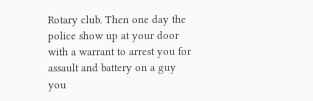Rotary club. Then one day the police show up at your door with a warrant to arrest you for assault and battery on a guy you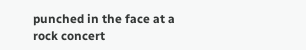punched in the face at a rock concert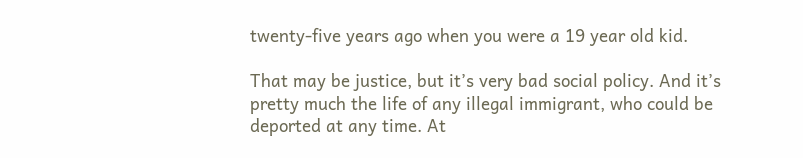twenty-five years ago when you were a 19 year old kid.

That may be justice, but it’s very bad social policy. And it’s pretty much the life of any illegal immigrant, who could be deported at any time. At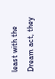least with the Dream act, they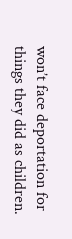won’t face deportation for things they did as children.